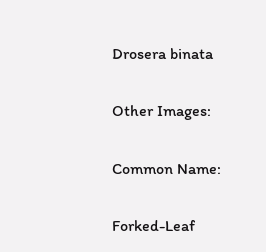Drosera binata

Other Images:

Common Name:

Forked-Leaf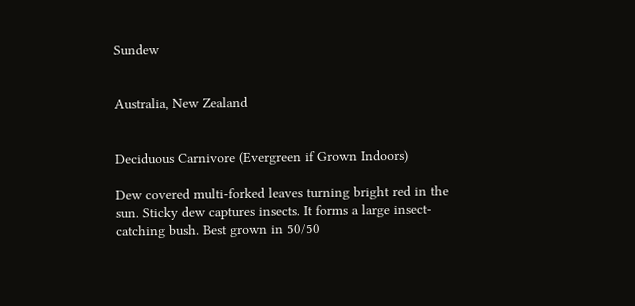Sundew


Australia, New Zealand


Deciduous Carnivore (Evergreen if Grown Indoors)

Dew covered multi-forked leaves turning bright red in the sun. Sticky dew captures insects. It forms a large insect-catching bush. Best grown in 50/50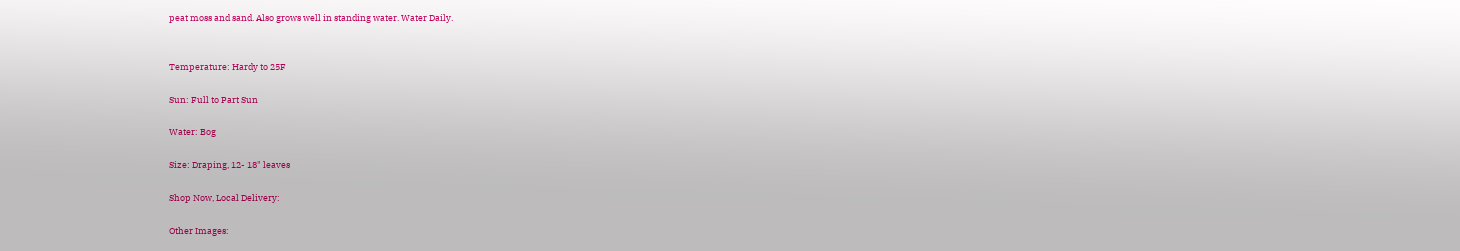peat moss and sand. Also grows well in standing water. Water Daily.


Temperature: Hardy to 25F

Sun: Full to Part Sun

Water: Bog

Size: Draping, 12- 18" leaves

Shop Now, Local Delivery:

Other Images: